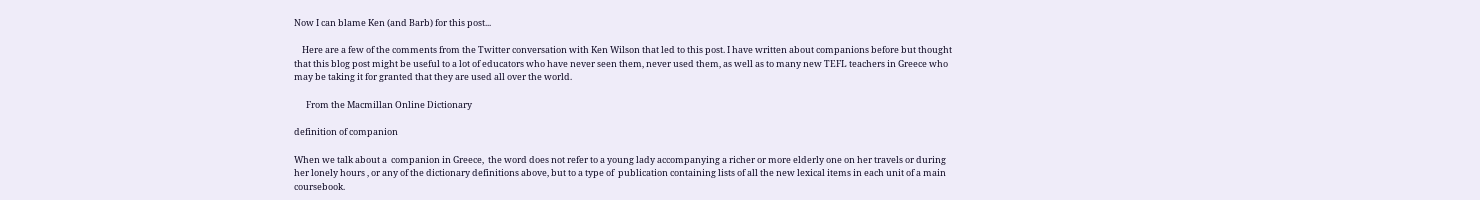Now I can blame Ken (and Barb) for this post...

    Here are a few of the comments from the Twitter conversation with Ken Wilson that led to this post. I have written about companions before but thought that this blog post might be useful to a lot of educators who have never seen them, never used them, as well as to many new TEFL teachers in Greece who may be taking it for granted that they are used all over the world.

      From the Macmillan Online Dictionary

definition of companion

When we talk about a  companion in Greece,  the word does not refer to a young lady accompanying a richer or more elderly one on her travels or during her lonely hours , or any of the dictionary definitions above, but to a type of  publication containing lists of all the new lexical items in each unit of a main coursebook.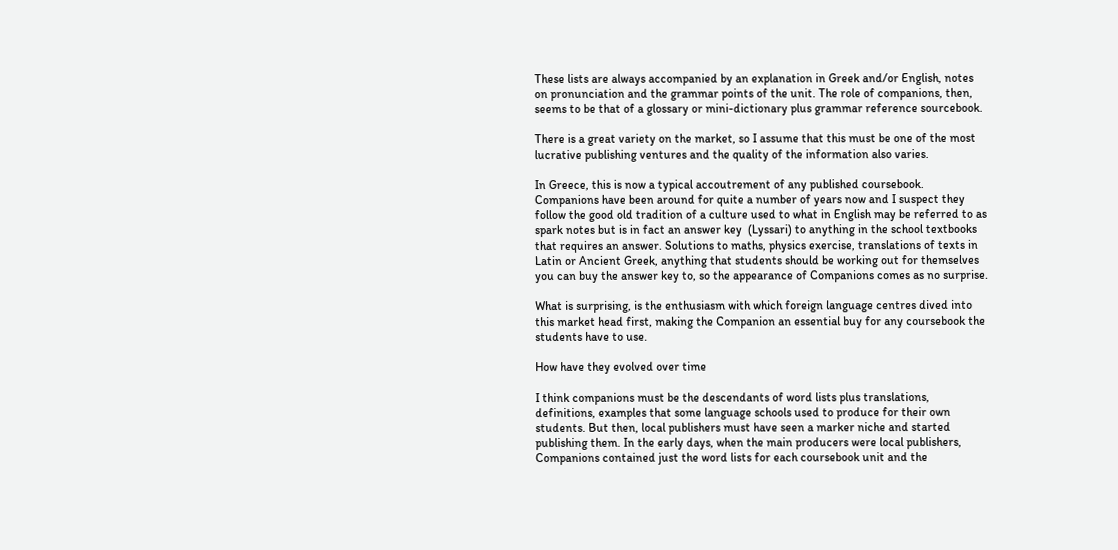These lists are always accompanied by an explanation in Greek and/or English, notes on pronunciation and the grammar points of the unit. The role of companions, then, seems to be that of a glossary or mini-dictionary plus grammar reference sourcebook.

There is a great variety on the market, so I assume that this must be one of the most lucrative publishing ventures and the quality of the information also varies.

In Greece, this is now a typical accoutrement of any published coursebook. Companions have been around for quite a number of years now and I suspect they follow the good old tradition of a culture used to what in English may be referred to as spark notes but is in fact an answer key  (Lyssari) to anything in the school textbooks that requires an answer. Solutions to maths, physics exercise, translations of texts in Latin or Ancient Greek, anything that students should be working out for themselves you can buy the answer key to, so the appearance of Companions comes as no surprise.

What is surprising, is the enthusiasm with which foreign language centres dived into this market head first, making the Companion an essential buy for any coursebook the students have to use.

How have they evolved over time

I think companions must be the descendants of word lists plus translations, definitions, examples that some language schools used to produce for their own students. But then, local publishers must have seen a marker niche and started publishing them. In the early days, when the main producers were local publishers, Companions contained just the word lists for each coursebook unit and the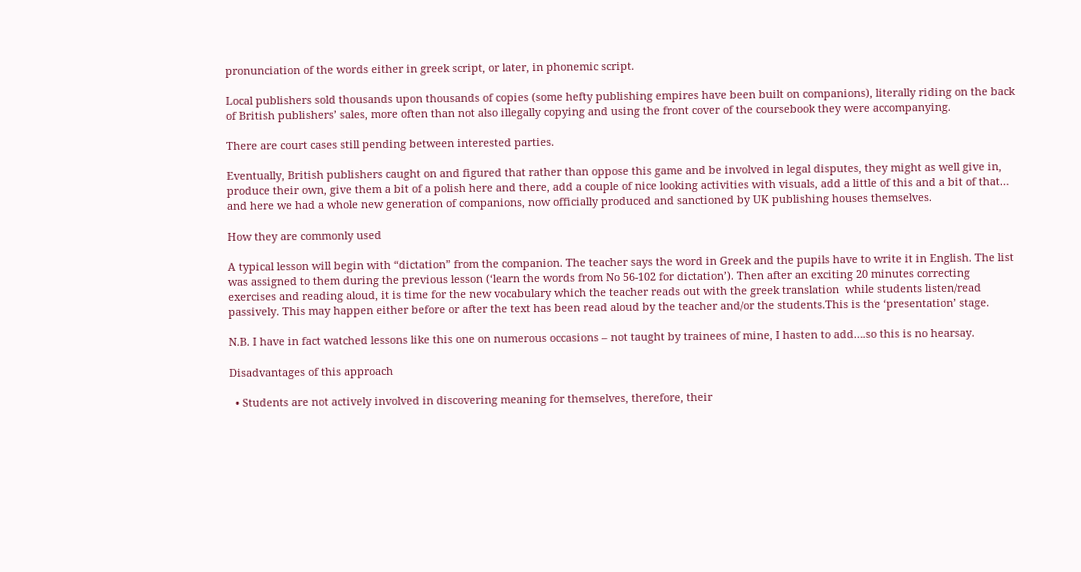pronunciation of the words either in greek script, or later, in phonemic script.

Local publishers sold thousands upon thousands of copies (some hefty publishing empires have been built on companions), literally riding on the back of British publishers’ sales, more often than not also illegally copying and using the front cover of the coursebook they were accompanying.

There are court cases still pending between interested parties.

Eventually, British publishers caught on and figured that rather than oppose this game and be involved in legal disputes, they might as well give in, produce their own, give them a bit of a polish here and there, add a couple of nice looking activities with visuals, add a little of this and a bit of that… and here we had a whole new generation of companions, now officially produced and sanctioned by UK publishing houses themselves.

How they are commonly used

A typical lesson will begin with “dictation” from the companion. The teacher says the word in Greek and the pupils have to write it in English. The list was assigned to them during the previous lesson (‘learn the words from No 56-102 for dictation’). Then after an exciting 20 minutes correcting exercises and reading aloud, it is time for the new vocabulary which the teacher reads out with the greek translation  while students listen/read passively. This may happen either before or after the text has been read aloud by the teacher and/or the students.This is the ‘presentation’ stage.

N.B. I have in fact watched lessons like this one on numerous occasions – not taught by trainees of mine, I hasten to add….so this is no hearsay.

Disadvantages of this approach

  • Students are not actively involved in discovering meaning for themselves, therefore, their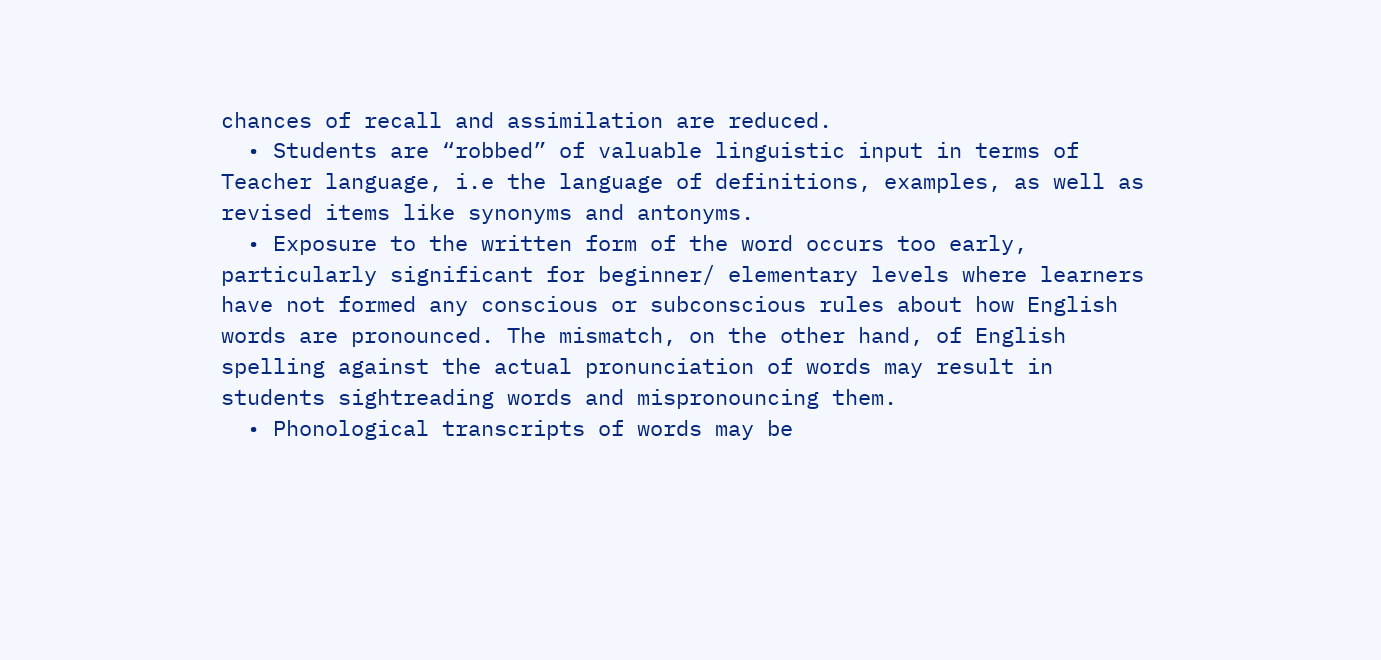chances of recall and assimilation are reduced.
  • Students are “robbed” of valuable linguistic input in terms of Teacher language, i.e the language of definitions, examples, as well as revised items like synonyms and antonyms.
  • Exposure to the written form of the word occurs too early, particularly significant for beginner/ elementary levels where learners have not formed any conscious or subconscious rules about how English words are pronounced. The mismatch, on the other hand, of English spelling against the actual pronunciation of words may result in students sightreading words and mispronouncing them.
  • Phonological transcripts of words may be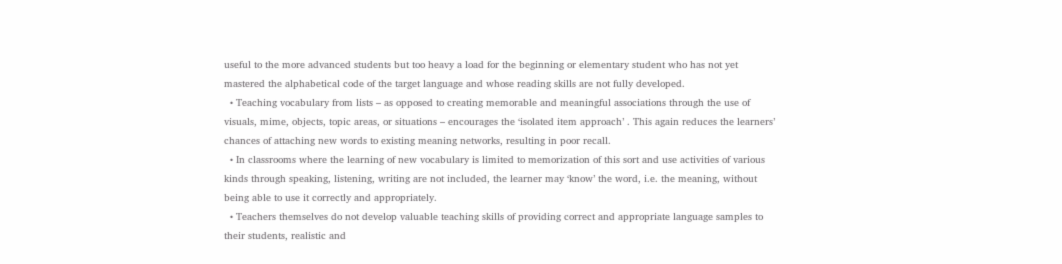useful to the more advanced students but too heavy a load for the beginning or elementary student who has not yet mastered the alphabetical code of the target language and whose reading skills are not fully developed.
  • Teaching vocabulary from lists – as opposed to creating memorable and meaningful associations through the use of visuals, mime, objects, topic areas, or situations – encourages the ‘isolated item approach’ . This again reduces the learners’ chances of attaching new words to existing meaning networks, resulting in poor recall.
  • In classrooms where the learning of new vocabulary is limited to memorization of this sort and use activities of various kinds through speaking, listening, writing are not included, the learner may ‘know’ the word, i.e. the meaning, without being able to use it correctly and appropriately.
  • Teachers themselves do not develop valuable teaching skills of providing correct and appropriate language samples to their students, realistic and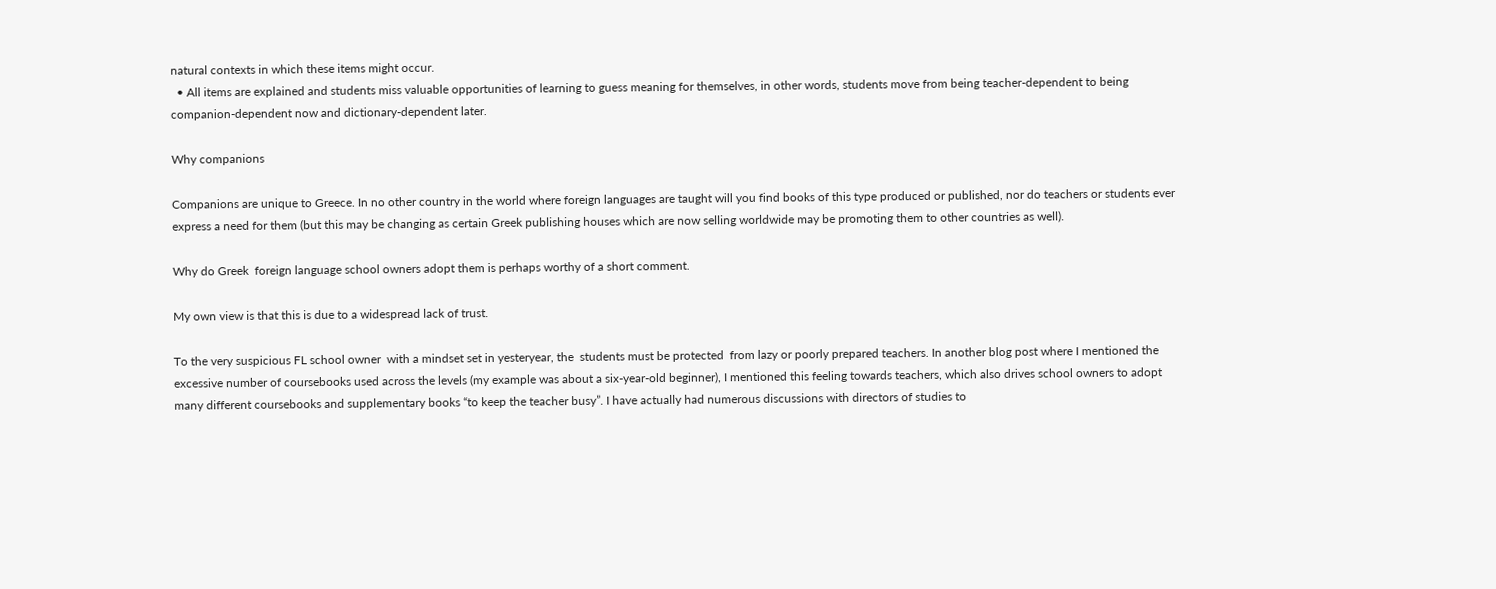natural contexts in which these items might occur.
  • All items are explained and students miss valuable opportunities of learning to guess meaning for themselves, in other words, students move from being teacher-dependent to being companion-dependent now and dictionary-dependent later.

Why companions

Companions are unique to Greece. In no other country in the world where foreign languages are taught will you find books of this type produced or published, nor do teachers or students ever express a need for them (but this may be changing as certain Greek publishing houses which are now selling worldwide may be promoting them to other countries as well).

Why do Greek  foreign language school owners adopt them is perhaps worthy of a short comment.

My own view is that this is due to a widespread lack of trust.

To the very suspicious FL school owner  with a mindset set in yesteryear, the  students must be protected  from lazy or poorly prepared teachers. In another blog post where I mentioned the excessive number of coursebooks used across the levels (my example was about a six-year-old beginner), I mentioned this feeling towards teachers, which also drives school owners to adopt many different coursebooks and supplementary books “to keep the teacher busy”. I have actually had numerous discussions with directors of studies to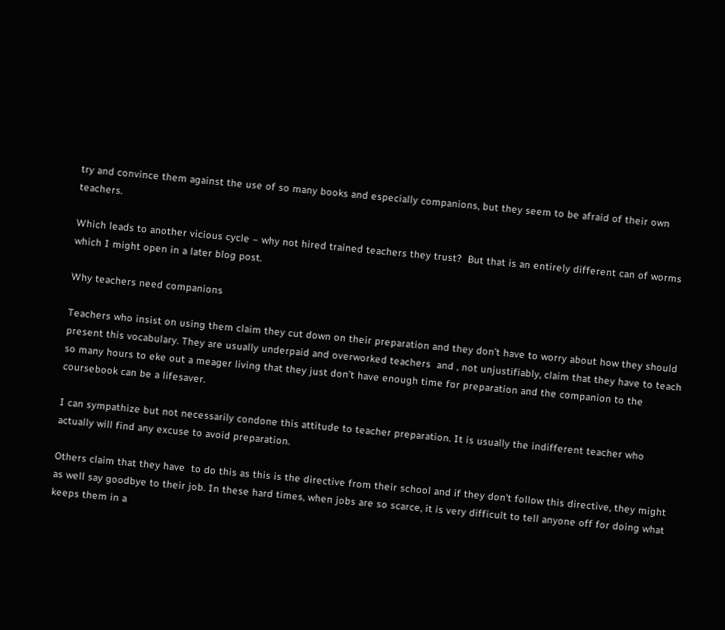try and convince them against the use of so many books and especially companions, but they seem to be afraid of their own teachers.

Which leads to another vicious cycle – why not hired trained teachers they trust?  But that is an entirely different can of worms which I might open in a later blog post.

Why teachers need companions

Teachers who insist on using them claim they cut down on their preparation and they don’t have to worry about how they should present this vocabulary. They are usually underpaid and overworked teachers  and , not unjustifiably, claim that they have to teach so many hours to eke out a meager living that they just don’t have enough time for preparation and the companion to the coursebook can be a lifesaver.

I can sympathize but not necessarily condone this attitude to teacher preparation. It is usually the indifferent teacher who actually will find any excuse to avoid preparation.

Others claim that they have  to do this as this is the directive from their school and if they don’t follow this directive, they might as well say goodbye to their job. In these hard times, when jobs are so scarce, it is very difficult to tell anyone off for doing what keeps them in a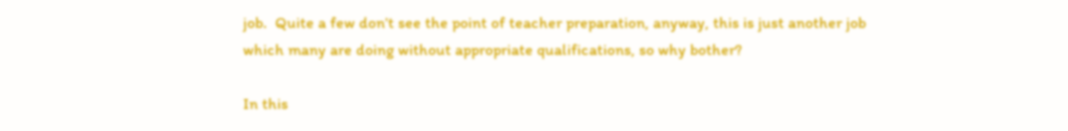job.  Quite a few don’t see the point of teacher preparation, anyway, this is just another job which many are doing without appropriate qualifications, so why bother?

In this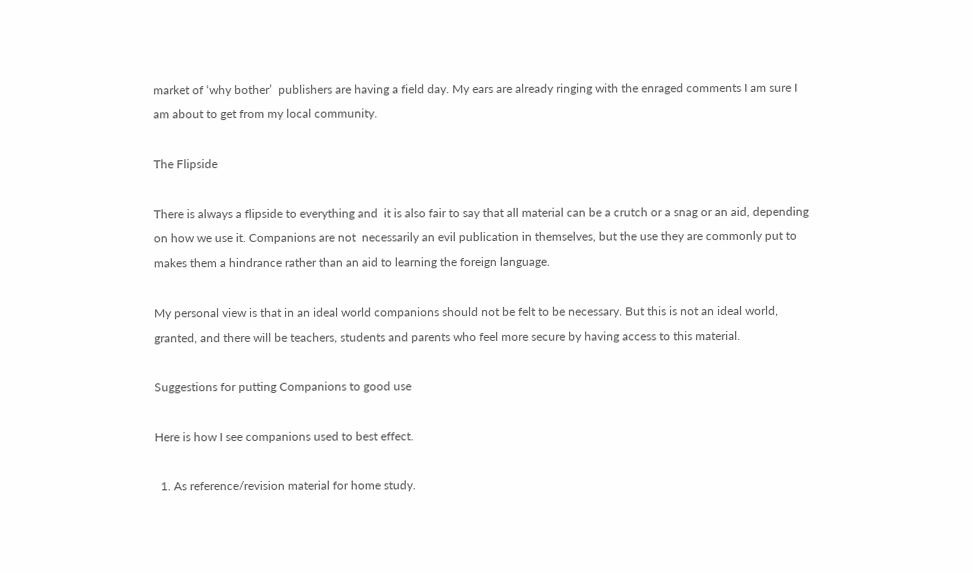market of ‘why bother’  publishers are having a field day. My ears are already ringing with the enraged comments I am sure I am about to get from my local community.

The Flipside

There is always a flipside to everything and  it is also fair to say that all material can be a crutch or a snag or an aid, depending on how we use it. Companions are not  necessarily an evil publication in themselves, but the use they are commonly put to makes them a hindrance rather than an aid to learning the foreign language.

My personal view is that in an ideal world companions should not be felt to be necessary. But this is not an ideal world, granted, and there will be teachers, students and parents who feel more secure by having access to this material.

Suggestions for putting Companions to good use

Here is how I see companions used to best effect.

  1. As reference/revision material for home study.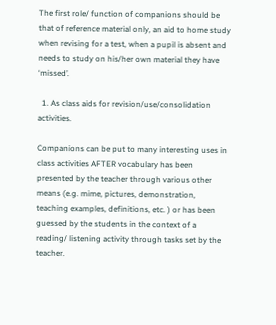The first role/ function of companions should be that of reference material only, an aid to home study  when revising for a test, when a pupil is absent and needs to study on his/her own material they have ‘missed’.

  1. As class aids for revision/use/consolidation activities.

Companions can be put to many interesting uses in class activities AFTER vocabulary has been presented by the teacher through various other means (e.g. mime, pictures, demonstration, teaching examples, definitions, etc. ) or has been guessed by the students in the context of a reading/ listening activity through tasks set by the teacher.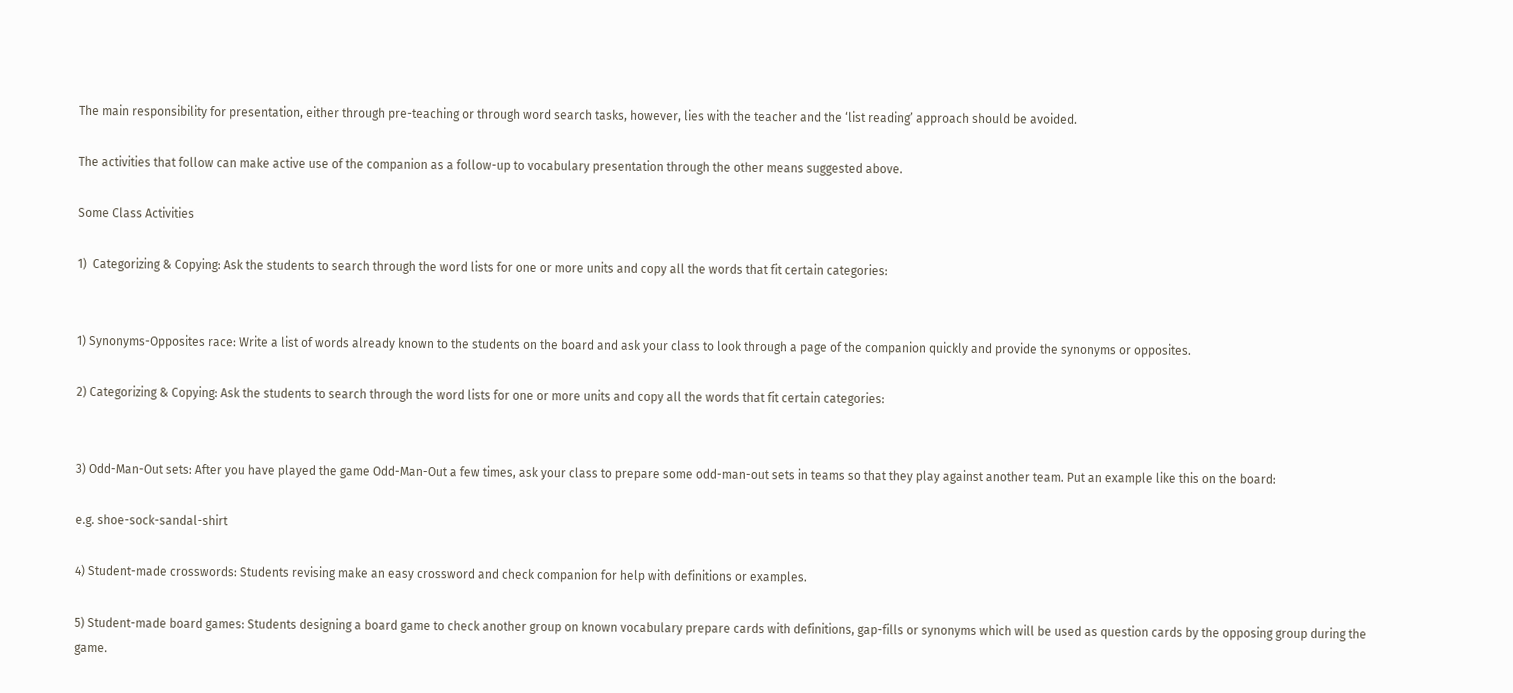The main responsibility for presentation, either through pre-teaching or through word search tasks, however, lies with the teacher and the ‘list reading’ approach should be avoided.

The activities that follow can make active use of the companion as a follow-up to vocabulary presentation through the other means suggested above.

Some Class Activities

1)  Categorizing & Copying: Ask the students to search through the word lists for one or more units and copy all the words that fit certain categories:


1) Synonyms-Opposites race: Write a list of words already known to the students on the board and ask your class to look through a page of the companion quickly and provide the synonyms or opposites.

2) Categorizing & Copying: Ask the students to search through the word lists for one or more units and copy all the words that fit certain categories:


3) Odd-Man-Out sets: After you have played the game Odd-Man-Out a few times, ask your class to prepare some odd-man-out sets in teams so that they play against another team. Put an example like this on the board:

e.g. shoe-sock-sandal-shirt

4) Student-made crosswords: Students revising make an easy crossword and check companion for help with definitions or examples.

5) Student-made board games: Students designing a board game to check another group on known vocabulary prepare cards with definitions, gap-fills or synonyms which will be used as question cards by the opposing group during the game.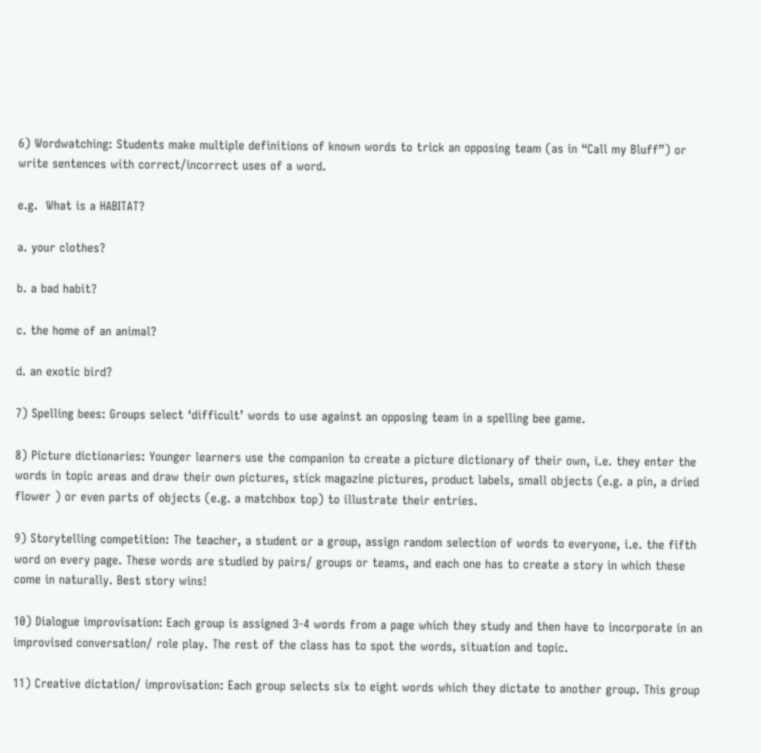6) Wordwatching: Students make multiple definitions of known words to trick an opposing team (as in “Call my Bluff”) or write sentences with correct/incorrect uses of a word.

e.g.  What is a HABITAT?

a. your clothes?

b. a bad habit?

c. the home of an animal?

d. an exotic bird?

7) Spelling bees: Groups select ‘difficult’ words to use against an opposing team in a spelling bee game.

8) Picture dictionaries: Younger learners use the companion to create a picture dictionary of their own, i.e. they enter the words in topic areas and draw their own pictures, stick magazine pictures, product labels, small objects (e.g. a pin, a dried flower ) or even parts of objects (e.g. a matchbox top) to illustrate their entries.

9) Storytelling competition: The teacher, a student or a group, assign random selection of words to everyone, i.e. the fifth word on every page. These words are studied by pairs/ groups or teams, and each one has to create a story in which these come in naturally. Best story wins!

10) Dialogue improvisation: Each group is assigned 3-4 words from a page which they study and then have to incorporate in an improvised conversation/ role play. The rest of the class has to spot the words, situation and topic.

11) Creative dictation/ improvisation: Each group selects six to eight words which they dictate to another group. This group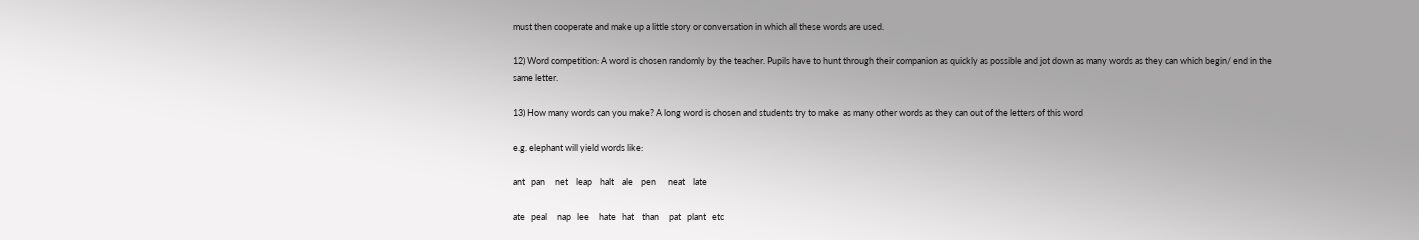must then cooperate and make up a little story or conversation in which all these words are used.

12) Word competition: A word is chosen randomly by the teacher. Pupils have to hunt through their companion as quickly as possible and jot down as many words as they can which begin/ end in the same letter.

13) How many words can you make? A long word is chosen and students try to make  as many other words as they can out of the letters of this word

e.g. elephant will yield words like:

ant   pan     net    leap    halt    ale    pen      neat    late

ate   peal     nap   lee     hate   hat    than     pat   plant   etc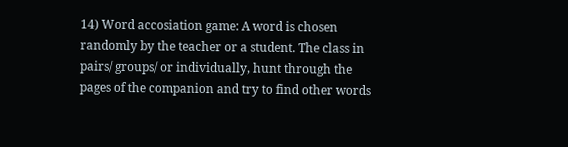14) Word accosiation game: A word is chosen randomly by the teacher or a student. The class in pairs/ groups/ or individually, hunt through the pages of the companion and try to find other words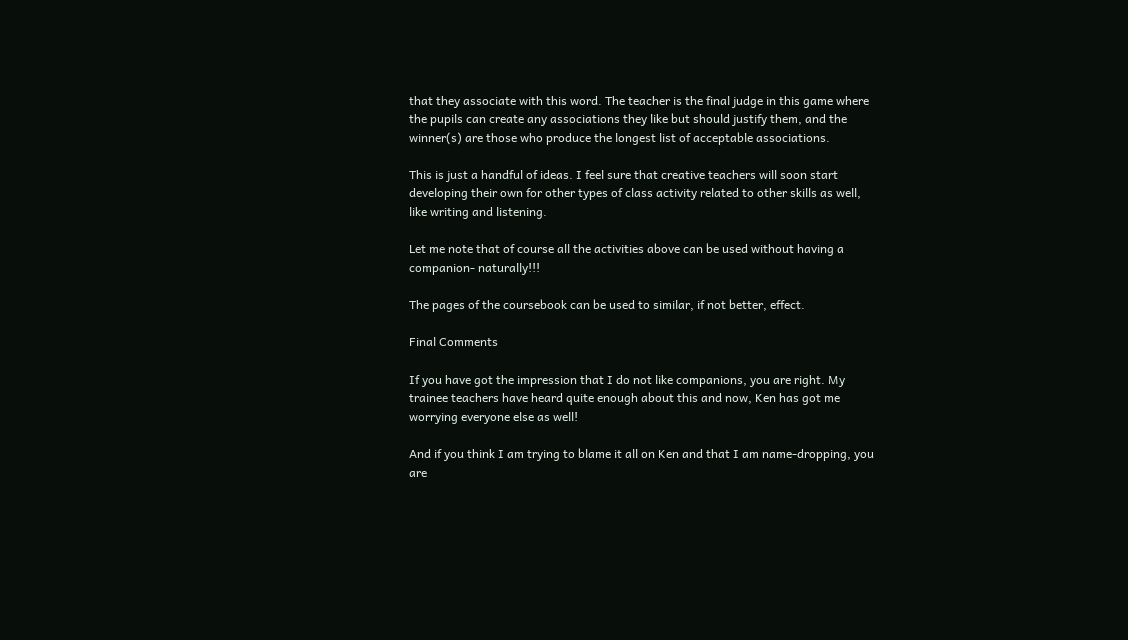that they associate with this word. The teacher is the final judge in this game where the pupils can create any associations they like but should justify them, and the winner(s) are those who produce the longest list of acceptable associations.

This is just a handful of ideas. I feel sure that creative teachers will soon start developing their own for other types of class activity related to other skills as well, like writing and listening.

Let me note that of course all the activities above can be used without having a companion- naturally!!!

The pages of the coursebook can be used to similar, if not better, effect.

Final Comments

If you have got the impression that I do not like companions, you are right. My trainee teachers have heard quite enough about this and now, Ken has got me worrying everyone else as well!

And if you think I am trying to blame it all on Ken and that I am name-dropping, you are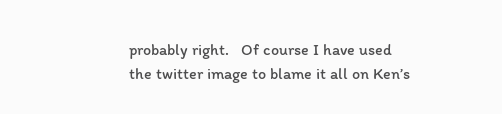probably right.   Of course I have used the twitter image to blame it all on Ken’s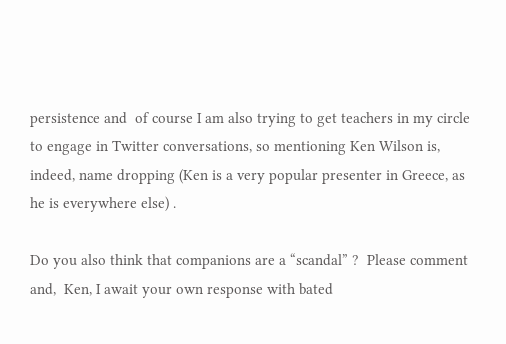persistence and  of course I am also trying to get teachers in my circle to engage in Twitter conversations, so mentioning Ken Wilson is, indeed, name dropping (Ken is a very popular presenter in Greece, as he is everywhere else) .

Do you also think that companions are a “scandal” ?  Please comment and,  Ken, I await your own response with bated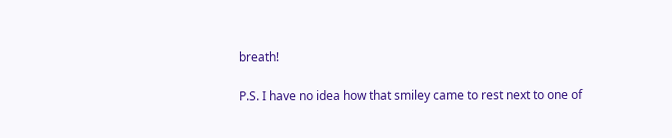breath!

P.S. I have no idea how that smiley came to rest next to one of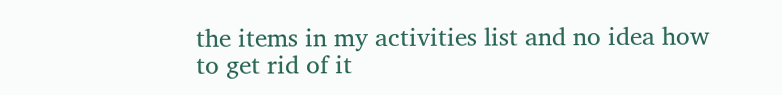the items in my activities list and no idea how to get rid of it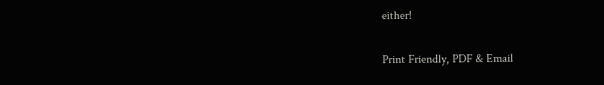either!

Print Friendly, PDF & Email